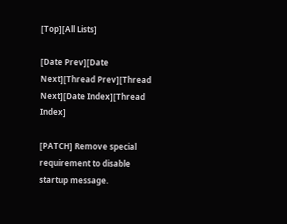[Top][All Lists]

[Date Prev][Date Next][Thread Prev][Thread Next][Date Index][Thread Index]

[PATCH] Remove special requirement to disable startup message.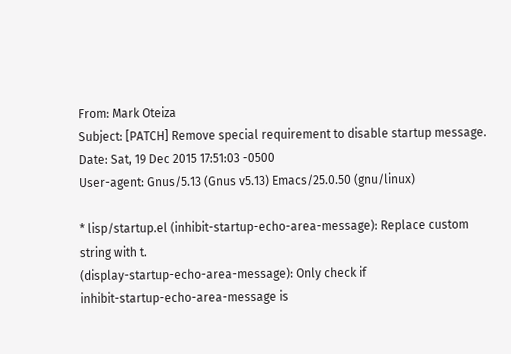From: Mark Oteiza
Subject: [PATCH] Remove special requirement to disable startup message.
Date: Sat, 19 Dec 2015 17:51:03 -0500
User-agent: Gnus/5.13 (Gnus v5.13) Emacs/25.0.50 (gnu/linux)

* lisp/startup.el (inhibit-startup-echo-area-message): Replace custom
string with t.
(display-startup-echo-area-message): Only check if
inhibit-startup-echo-area-message is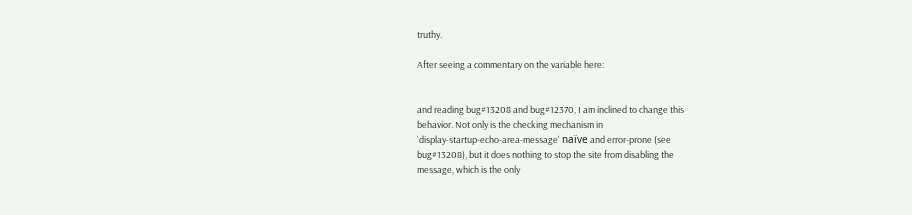truthy.

After seeing a commentary on the variable here:


and reading bug#13208 and bug#12370, I am inclined to change this
behavior. Not only is the checking mechanism in
`display-startup-echo-area-message' naïve and error-prone (see
bug#13208), but it does nothing to stop the site from disabling the
message, which is the only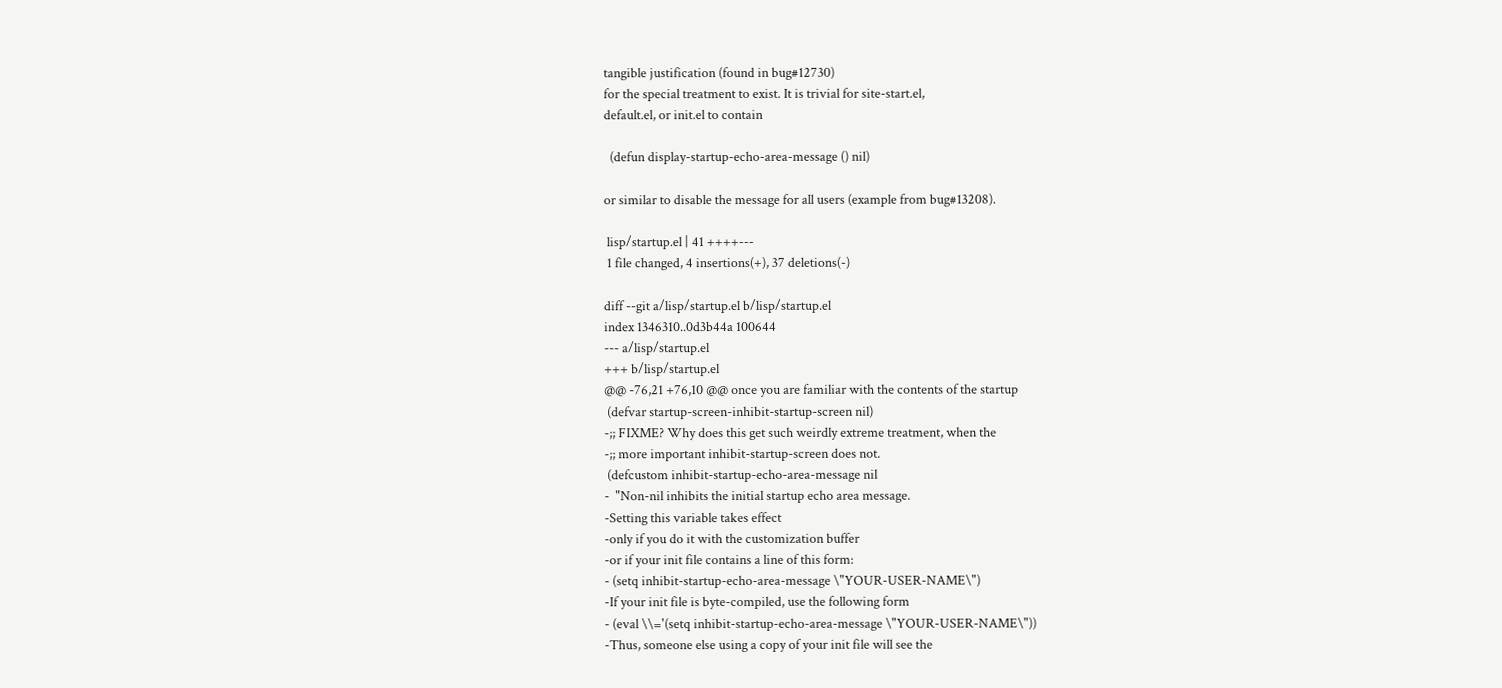tangible justification (found in bug#12730)
for the special treatment to exist. It is trivial for site-start.el,
default.el, or init.el to contain

  (defun display-startup-echo-area-message () nil)

or similar to disable the message for all users (example from bug#13208).

 lisp/startup.el | 41 ++++---
 1 file changed, 4 insertions(+), 37 deletions(-)

diff --git a/lisp/startup.el b/lisp/startup.el
index 1346310..0d3b44a 100644
--- a/lisp/startup.el
+++ b/lisp/startup.el
@@ -76,21 +76,10 @@ once you are familiar with the contents of the startup
 (defvar startup-screen-inhibit-startup-screen nil)
-;; FIXME? Why does this get such weirdly extreme treatment, when the
-;; more important inhibit-startup-screen does not.
 (defcustom inhibit-startup-echo-area-message nil
-  "Non-nil inhibits the initial startup echo area message.
-Setting this variable takes effect
-only if you do it with the customization buffer
-or if your init file contains a line of this form:
- (setq inhibit-startup-echo-area-message \"YOUR-USER-NAME\")
-If your init file is byte-compiled, use the following form
- (eval \\='(setq inhibit-startup-echo-area-message \"YOUR-USER-NAME\"))
-Thus, someone else using a copy of your init file will see the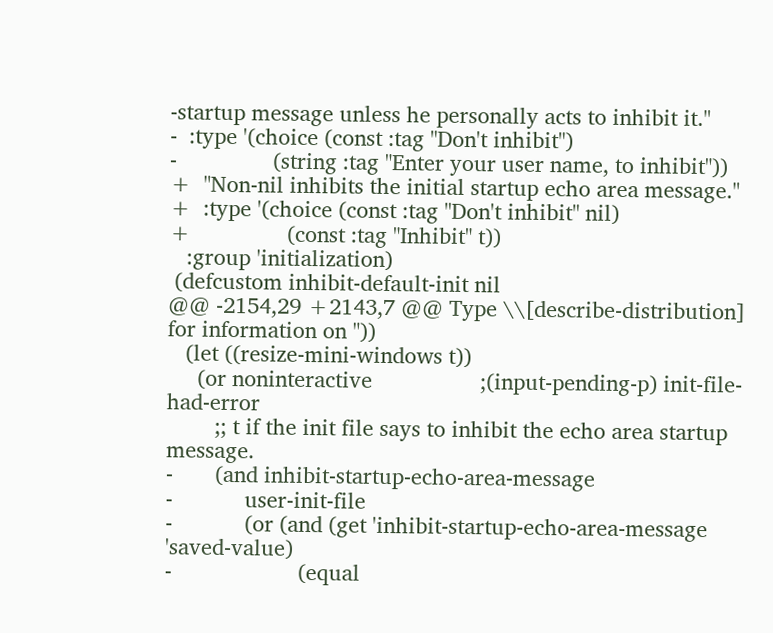-startup message unless he personally acts to inhibit it."
-  :type '(choice (const :tag "Don't inhibit")
-                (string :tag "Enter your user name, to inhibit"))
+  "Non-nil inhibits the initial startup echo area message."
+  :type '(choice (const :tag "Don't inhibit" nil)
+                (const :tag "Inhibit" t))
   :group 'initialization)
 (defcustom inhibit-default-init nil
@@ -2154,29 +2143,7 @@ Type \\[describe-distribution] for information on "))
   (let ((resize-mini-windows t))
     (or noninteractive                  ;(input-pending-p) init-file-had-error
        ;; t if the init file says to inhibit the echo area startup message.
-       (and inhibit-startup-echo-area-message
-            user-init-file
-            (or (and (get 'inhibit-startup-echo-area-message 'saved-value)
-                     (equal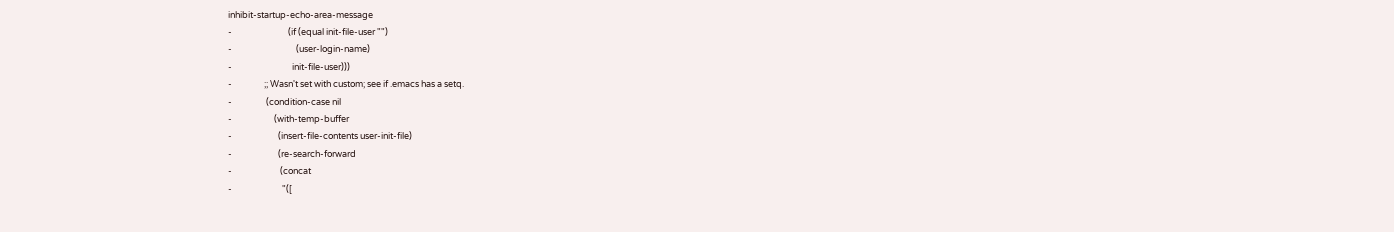inhibit-startup-echo-area-message
-                            (if (equal init-file-user "")
-                                (user-login-name)
-                              init-file-user)))
-                ;; Wasn't set with custom; see if .emacs has a setq.
-                 (condition-case nil
-                     (with-temp-buffer
-                       (insert-file-contents user-init-file)
-                       (re-search-forward
-                        (concat
-                         "([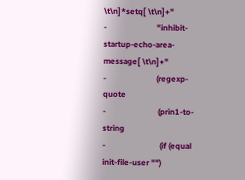\t\n]*setq[ \t\n]+"
-                         "inhibit-startup-echo-area-message[ \t\n]+"
-                         (regexp-quote
-                          (prin1-to-string
-                           (if (equal init-file-user "")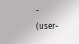-                               (user-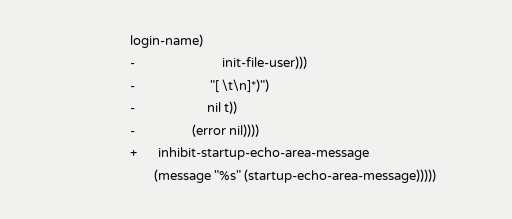login-name)
-                             init-file-user)))
-                         "[ \t\n]*)")
-                        nil t))
-                   (error nil))))
+       inhibit-startup-echo-area-message
        (message "%s" (startup-echo-area-message)))))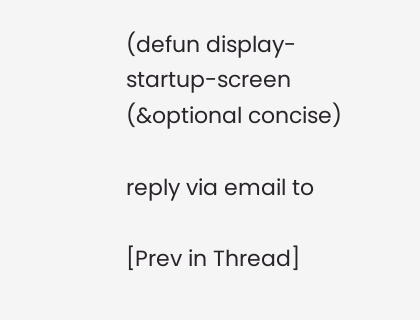(defun display-startup-screen (&optional concise)

reply via email to

[Prev in Thread]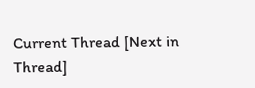Current Thread [Next in Thread]